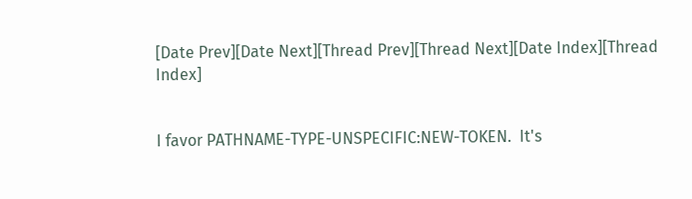[Date Prev][Date Next][Thread Prev][Thread Next][Date Index][Thread Index]


I favor PATHNAME-TYPE-UNSPECIFIC:NEW-TOKEN.  It's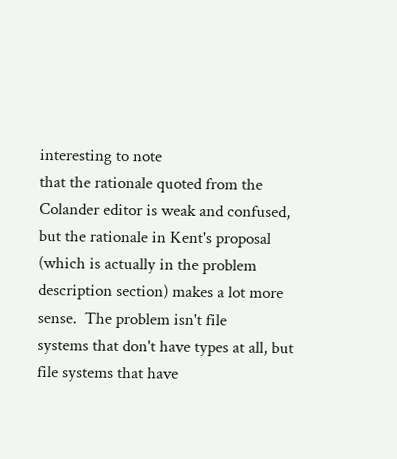interesting to note
that the rationale quoted from the Colander editor is weak and confused,
but the rationale in Kent's proposal (which is actually in the problem
description section) makes a lot more sense.  The problem isn't file
systems that don't have types at all, but file systems that have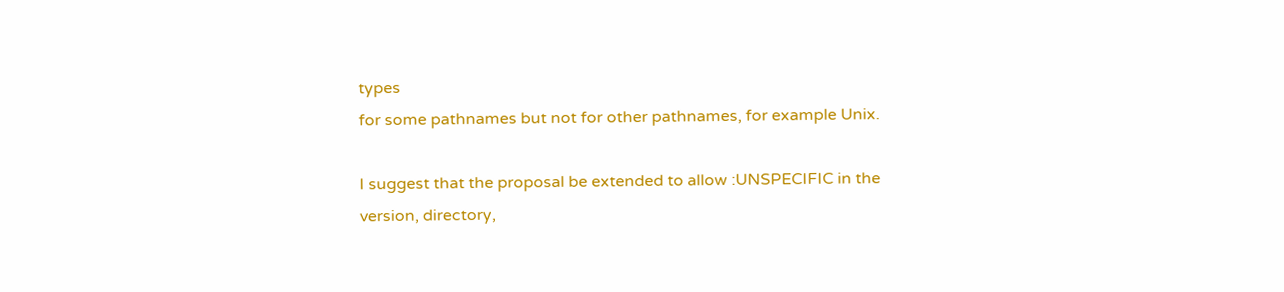types
for some pathnames but not for other pathnames, for example Unix.

I suggest that the proposal be extended to allow :UNSPECIFIC in the
version, directory,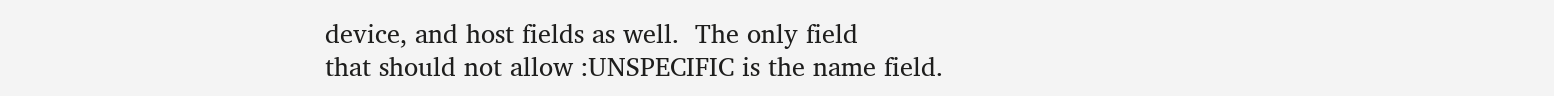device, and host fields as well.  The only field
that should not allow :UNSPECIFIC is the name field.